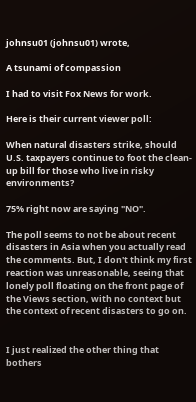johnsu01 (johnsu01) wrote,

A tsunami of compassion

I had to visit Fox News for work.

Here is their current viewer poll:

When natural disasters strike, should U.S. taxpayers continue to foot the clean-up bill for those who live in risky environments?

75% right now are saying "NO".

The poll seems to not be about recent disasters in Asia when you actually read the comments. But, I don't think my first reaction was unreasonable, seeing that lonely poll floating on the front page of the Views section, with no context but the context of recent disasters to go on.


I just realized the other thing that bothers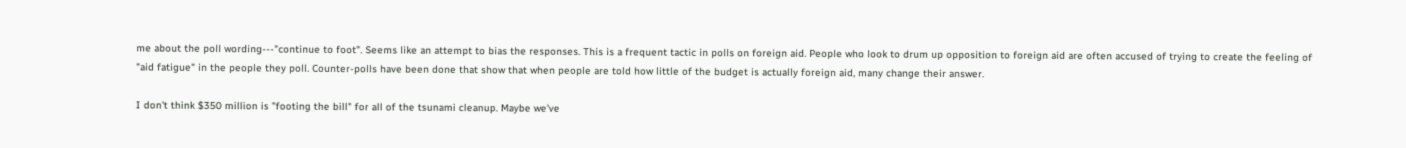me about the poll wording---"continue to foot". Seems like an attempt to bias the responses. This is a frequent tactic in polls on foreign aid. People who look to drum up opposition to foreign aid are often accused of trying to create the feeling of "aid fatigue" in the people they poll. Counter-polls have been done that show that when people are told how little of the budget is actually foreign aid, many change their answer.

I don't think $350 million is "footing the bill" for all of the tsunami cleanup. Maybe we've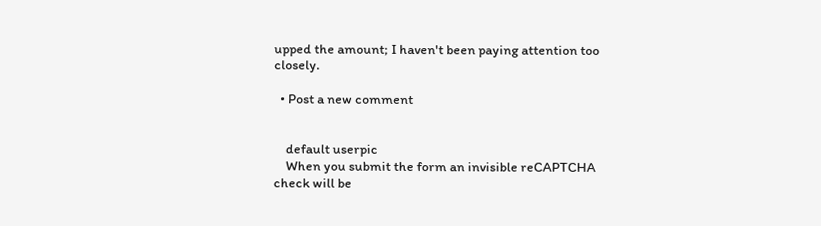upped the amount; I haven't been paying attention too closely.

  • Post a new comment


    default userpic
    When you submit the form an invisible reCAPTCHA check will be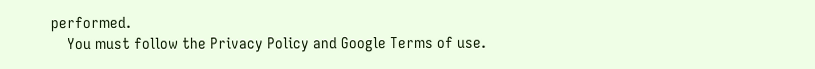performed.
    You must follow the Privacy Policy and Google Terms of use.